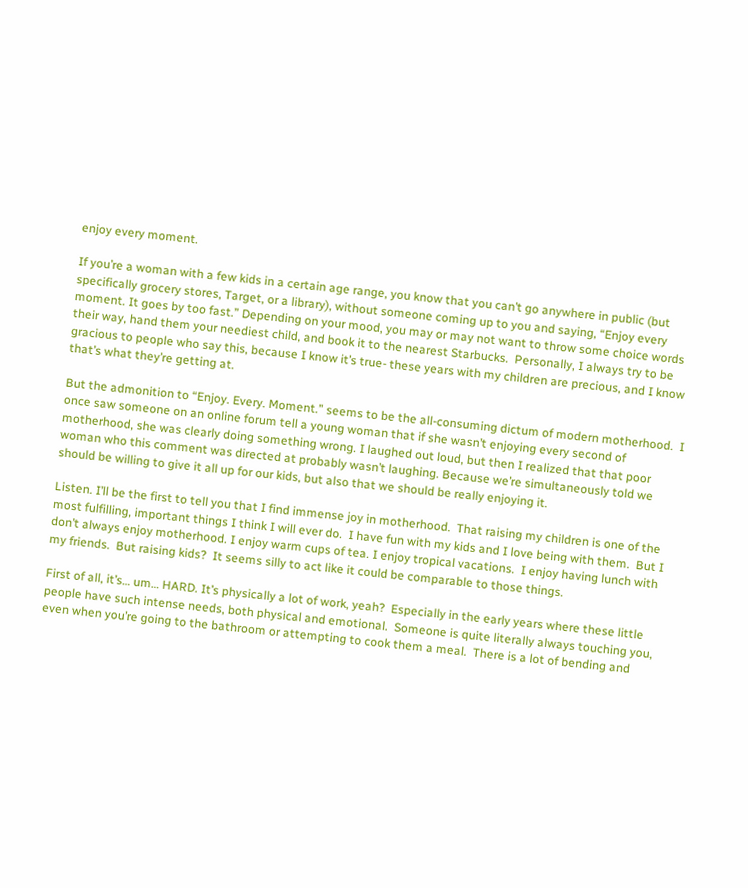enjoy every moment.

If you’re a woman with a few kids in a certain age range, you know that you can’t go anywhere in public (but specifically grocery stores, Target, or a library), without someone coming up to you and saying, “Enjoy every moment. It goes by too fast.” Depending on your mood, you may or may not want to throw some choice words their way, hand them your neediest child, and book it to the nearest Starbucks.  Personally, I always try to be gracious to people who say this, because I know it’s true- these years with my children are precious, and I know that’s what they’re getting at.

But the admonition to “Enjoy. Every. Moment.” seems to be the all-consuming dictum of modern motherhood.  I once saw someone on an online forum tell a young woman that if she wasn’t enjoying every second of motherhood, she was clearly doing something wrong. I laughed out loud, but then I realized that that poor woman who this comment was directed at probably wasn’t laughing. Because we’re simultaneously told we should be willing to give it all up for our kids, but also that we should be really enjoying it.

Listen. I’ll be the first to tell you that I find immense joy in motherhood.  That raising my children is one of the most fulfilling, important things I think I will ever do.  I have fun with my kids and I love being with them.  But I don’t always enjoy motherhood. I enjoy warm cups of tea. I enjoy tropical vacations.  I enjoy having lunch with my friends.  But raising kids?  It seems silly to act like it could be comparable to those things.

First of all, it’s… um… HARD. It’s physically a lot of work, yeah?  Especially in the early years where these little people have such intense needs, both physical and emotional.  Someone is quite literally always touching you, even when you’re going to the bathroom or attempting to cook them a meal.  There is a lot of bending and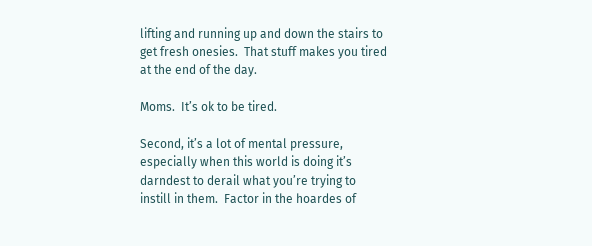lifting and running up and down the stairs to get fresh onesies.  That stuff makes you tired at the end of the day.

Moms.  It’s ok to be tired.

Second, it’s a lot of mental pressure, especially when this world is doing it’s darndest to derail what you’re trying to instill in them.  Factor in the hoardes of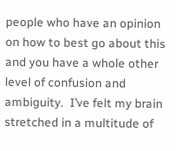people who have an opinion on how to best go about this and you have a whole other level of confusion and ambiguity.  I’ve felt my brain stretched in a multitude of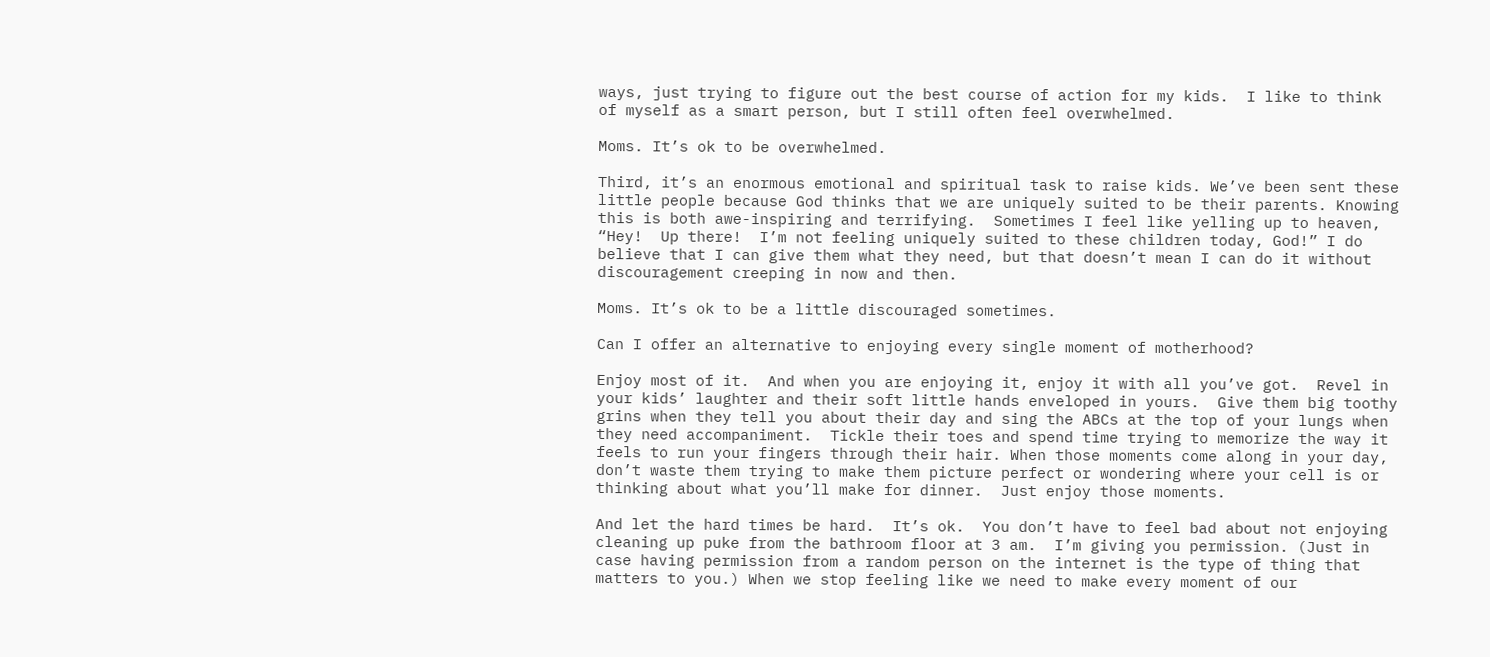ways, just trying to figure out the best course of action for my kids.  I like to think of myself as a smart person, but I still often feel overwhelmed.

Moms. It’s ok to be overwhelmed.

Third, it’s an enormous emotional and spiritual task to raise kids. We’ve been sent these little people because God thinks that we are uniquely suited to be their parents. Knowing this is both awe-inspiring and terrifying.  Sometimes I feel like yelling up to heaven, “Hey!  Up there!  I’m not feeling uniquely suited to these children today, God!” I do believe that I can give them what they need, but that doesn’t mean I can do it without discouragement creeping in now and then.

Moms. It’s ok to be a little discouraged sometimes.

Can I offer an alternative to enjoying every single moment of motherhood?

Enjoy most of it.  And when you are enjoying it, enjoy it with all you’ve got.  Revel in your kids’ laughter and their soft little hands enveloped in yours.  Give them big toothy grins when they tell you about their day and sing the ABCs at the top of your lungs when they need accompaniment.  Tickle their toes and spend time trying to memorize the way it feels to run your fingers through their hair. When those moments come along in your day, don’t waste them trying to make them picture perfect or wondering where your cell is or thinking about what you’ll make for dinner.  Just enjoy those moments.

And let the hard times be hard.  It’s ok.  You don’t have to feel bad about not enjoying cleaning up puke from the bathroom floor at 3 am.  I’m giving you permission. (Just in case having permission from a random person on the internet is the type of thing that matters to you.) When we stop feeling like we need to make every moment of our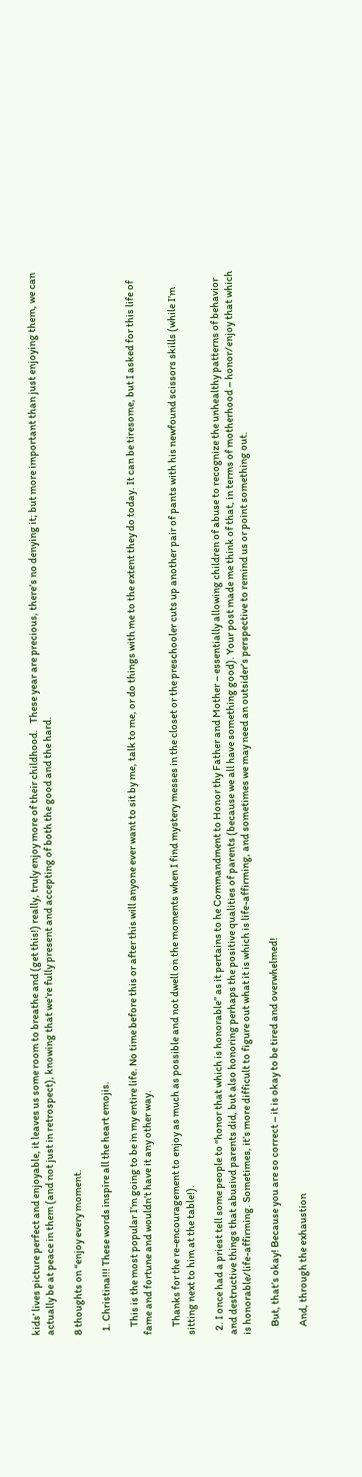kids’ lives picture perfect and enjoyable, it leaves us some room to breathe and (get this!) really, truly enjoy more of their childhood.   These year are precious, there’s no denying it; but more important than just enjoying them, we can actually be at peace in them (and not just in retrospect), knowing that we’re fully present and accepting of both the good and the hard.

8 thoughts on “enjoy every moment.

  1. Christina!!! These words inspire all the heart emojis.

    This is the most popular I’m going to be in my entire life. No time before this or after this will anyone ever want to sit by me, talk to me, or do things with me to the extent they do today. It can be tiresome, but I asked for this life of fame and fortune and wouldn’t have it any other way.

    Thanks for the re-encouragement to enjoy as much as possible and not dwell on the moments when I find mystery messes in the closet or the preschooler cuts up another pair of pants with his newfound scissors skills (while I’m sitting next to him at the table!).

  2. I once had a priest tell some people to “honor that which is honorable” as it pertains to he Commandment to Honor thy Father and Mother – essentially allowing children of abuse to recognize the unhealthy patterns of behavior and destructive things that abusivd parents did, but also honoring perhaps the positive qualities of parents (because we all have something good). Your post made me think of that, in terms of motherhood – honor/enjoy that which is honorable/life-affirming. Sometimes, it’s more difficult to figure out what it is which is life-affirming, and sometimes we may need an outsider’s perspective to remind us or point something out.

    But, that’s okay! Because you are so correct – it is okay to be tired and overwhelmed!

    And, through the exhaustion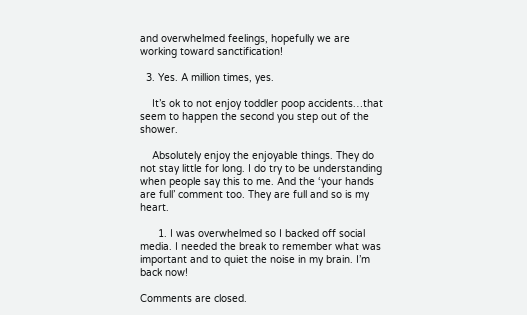and overwhelmed feelings, hopefully we are working toward sanctification!

  3. Yes. A million times, yes.

    It’s ok to not enjoy toddler poop accidents…that seem to happen the second you step out of the shower.

    Absolutely enjoy the enjoyable things. They do not stay little for long. I do try to be understanding when people say this to me. And the ‘your hands are full’ comment too. They are full and so is my heart.

      1. I was overwhelmed so I backed off social media. I needed the break to remember what was important and to quiet the noise in my brain. I’m back now!

Comments are closed.